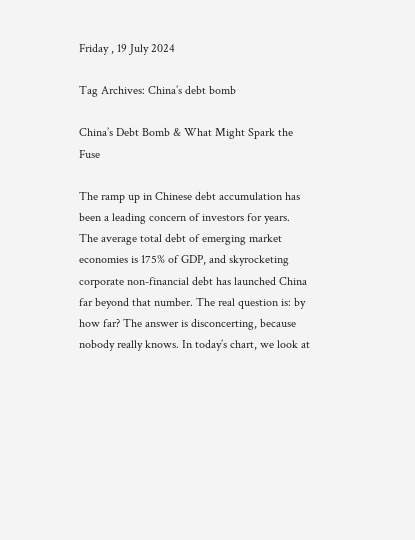Friday , 19 July 2024

Tag Archives: China’s debt bomb

China’s Debt Bomb & What Might Spark the Fuse

The ramp up in Chinese debt accumulation has been a leading concern of investors for years. The average total debt of emerging market economies is 175% of GDP, and skyrocketing corporate non-financial debt has launched China far beyond that number. The real question is: by how far? The answer is disconcerting, because nobody really knows. In today’s chart, we look at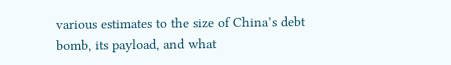various estimates to the size of China’s debt bomb, its payload, and what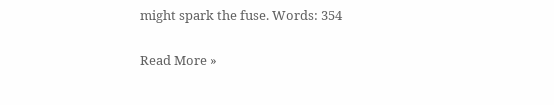might spark the fuse. Words: 354

Read More »